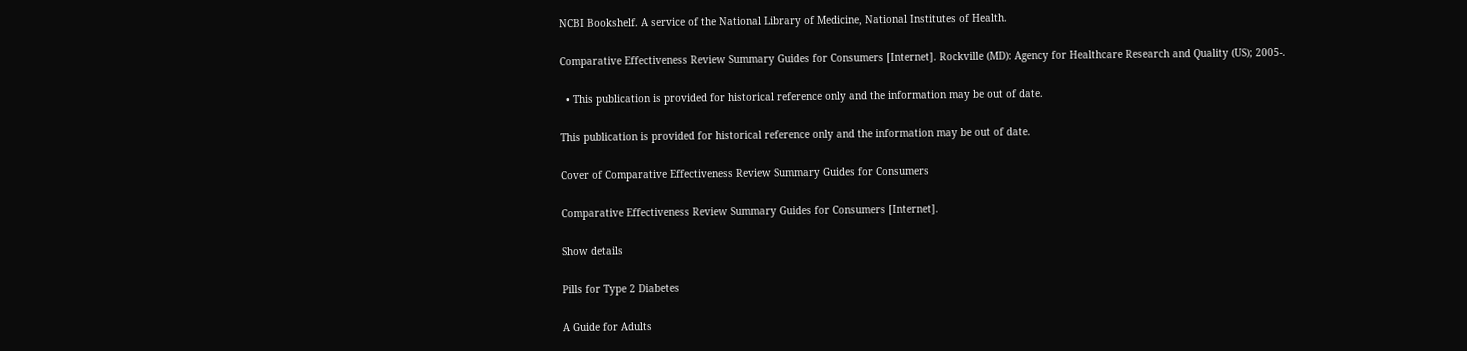NCBI Bookshelf. A service of the National Library of Medicine, National Institutes of Health.

Comparative Effectiveness Review Summary Guides for Consumers [Internet]. Rockville (MD): Agency for Healthcare Research and Quality (US); 2005-.

  • This publication is provided for historical reference only and the information may be out of date.

This publication is provided for historical reference only and the information may be out of date.

Cover of Comparative Effectiveness Review Summary Guides for Consumers

Comparative Effectiveness Review Summary Guides for Consumers [Internet].

Show details

Pills for Type 2 Diabetes

A Guide for Adults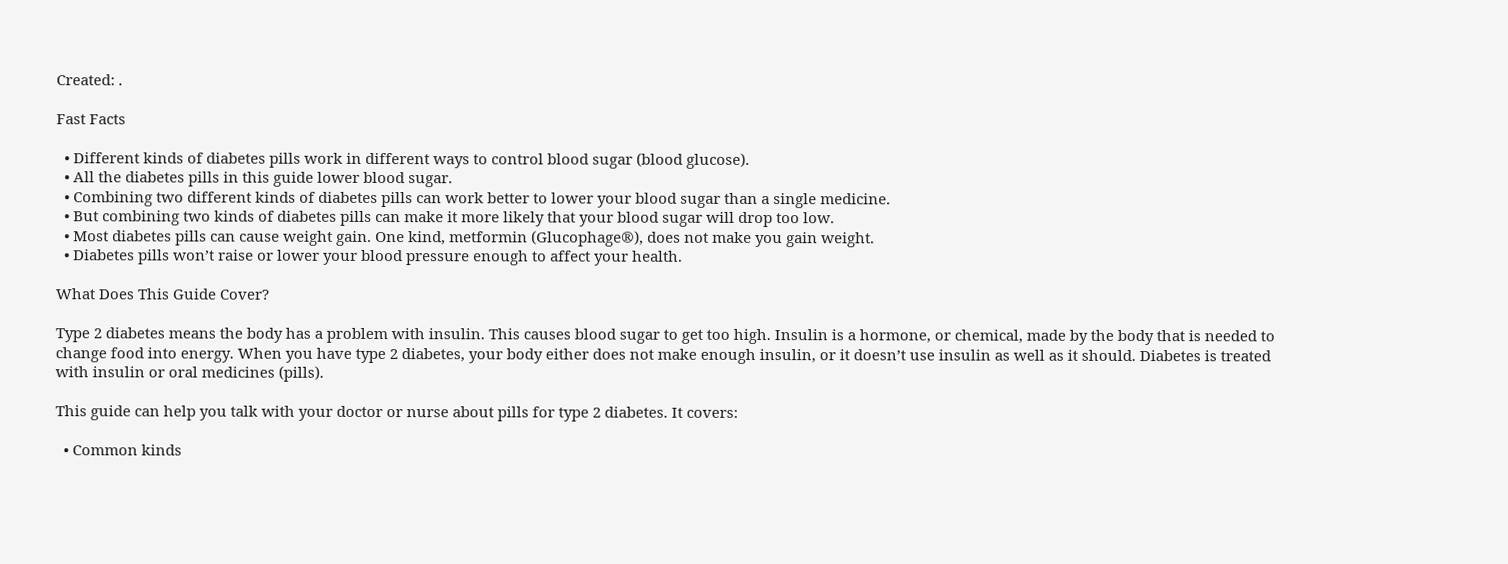Created: .

Fast Facts

  • Different kinds of diabetes pills work in different ways to control blood sugar (blood glucose).
  • All the diabetes pills in this guide lower blood sugar.
  • Combining two different kinds of diabetes pills can work better to lower your blood sugar than a single medicine.
  • But combining two kinds of diabetes pills can make it more likely that your blood sugar will drop too low.
  • Most diabetes pills can cause weight gain. One kind, metformin (Glucophage®), does not make you gain weight.
  • Diabetes pills won’t raise or lower your blood pressure enough to affect your health.

What Does This Guide Cover?

Type 2 diabetes means the body has a problem with insulin. This causes blood sugar to get too high. Insulin is a hormone, or chemical, made by the body that is needed to change food into energy. When you have type 2 diabetes, your body either does not make enough insulin, or it doesn’t use insulin as well as it should. Diabetes is treated with insulin or oral medicines (pills).

This guide can help you talk with your doctor or nurse about pills for type 2 diabetes. It covers:

  • Common kinds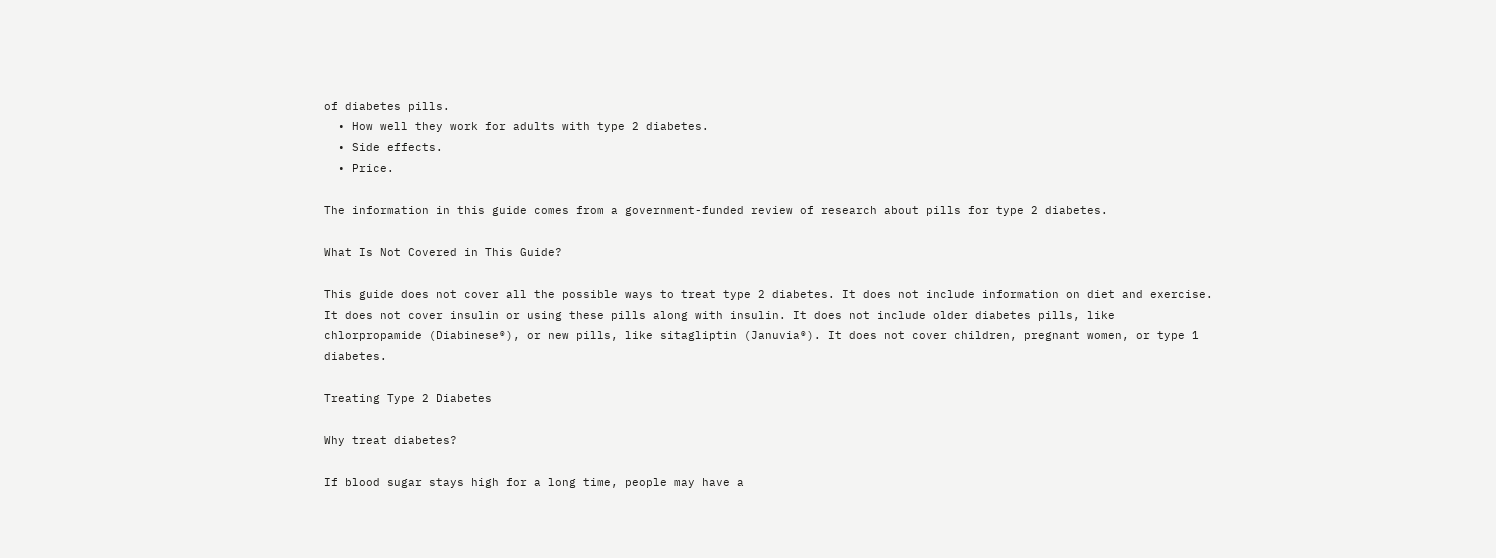of diabetes pills.
  • How well they work for adults with type 2 diabetes.
  • Side effects.
  • Price.

The information in this guide comes from a government-funded review of research about pills for type 2 diabetes.

What Is Not Covered in This Guide?

This guide does not cover all the possible ways to treat type 2 diabetes. It does not include information on diet and exercise. It does not cover insulin or using these pills along with insulin. It does not include older diabetes pills, like chlorpropamide (Diabinese®), or new pills, like sitagliptin (Januvia®). It does not cover children, pregnant women, or type 1 diabetes.

Treating Type 2 Diabetes

Why treat diabetes?

If blood sugar stays high for a long time, people may have a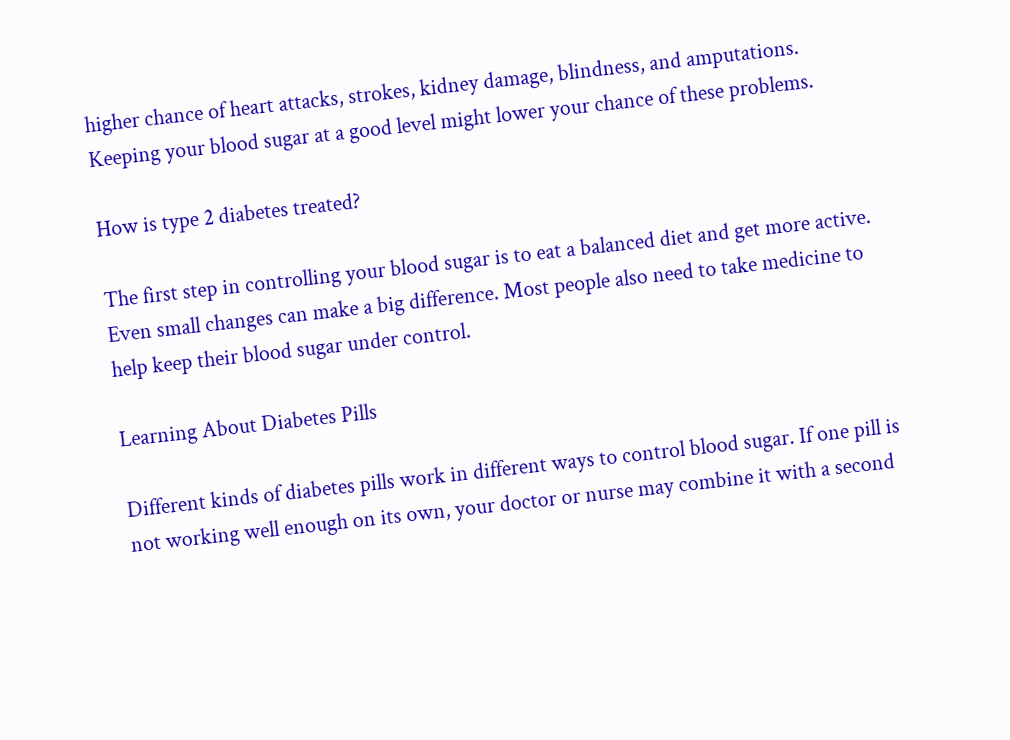higher chance of heart attacks, strokes, kidney damage, blindness, and amputations. Keeping your blood sugar at a good level might lower your chance of these problems.

How is type 2 diabetes treated?

The first step in controlling your blood sugar is to eat a balanced diet and get more active. Even small changes can make a big difference. Most people also need to take medicine to help keep their blood sugar under control.

Learning About Diabetes Pills

Different kinds of diabetes pills work in different ways to control blood sugar. If one pill is not working well enough on its own, your doctor or nurse may combine it with a second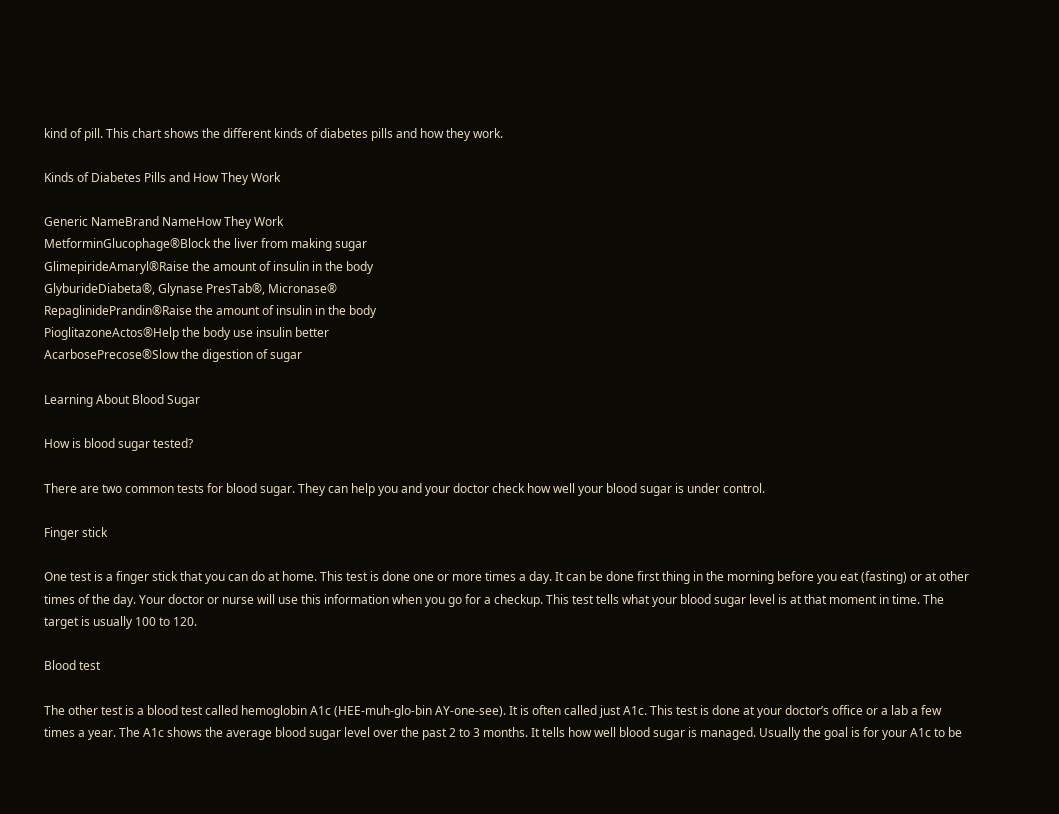kind of pill. This chart shows the different kinds of diabetes pills and how they work.

Kinds of Diabetes Pills and How They Work

Generic NameBrand NameHow They Work
MetforminGlucophage®Block the liver from making sugar
GlimepirideAmaryl®Raise the amount of insulin in the body
GlyburideDiabeta®, Glynase PresTab®, Micronase®
RepaglinidePrandin®Raise the amount of insulin in the body
PioglitazoneActos®Help the body use insulin better
AcarbosePrecose®Slow the digestion of sugar

Learning About Blood Sugar

How is blood sugar tested?

There are two common tests for blood sugar. They can help you and your doctor check how well your blood sugar is under control.

Finger stick

One test is a finger stick that you can do at home. This test is done one or more times a day. It can be done first thing in the morning before you eat (fasting) or at other times of the day. Your doctor or nurse will use this information when you go for a checkup. This test tells what your blood sugar level is at that moment in time. The target is usually 100 to 120.

Blood test

The other test is a blood test called hemoglobin A1c (HEE-muh-glo-bin AY-one-see). It is often called just A1c. This test is done at your doctor’s office or a lab a few times a year. The A1c shows the average blood sugar level over the past 2 to 3 months. It tells how well blood sugar is managed. Usually the goal is for your A1c to be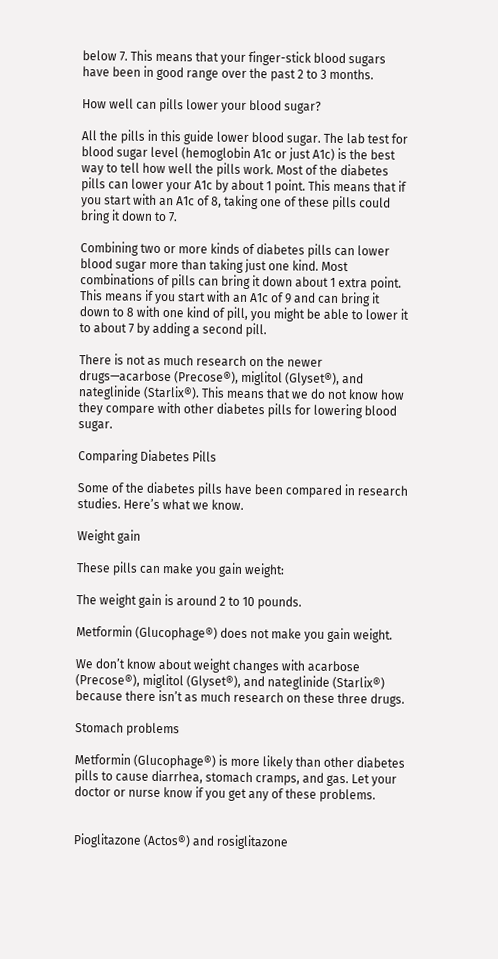below 7. This means that your finger-stick blood sugars have been in good range over the past 2 to 3 months.

How well can pills lower your blood sugar?

All the pills in this guide lower blood sugar. The lab test for blood sugar level (hemoglobin A1c or just A1c) is the best way to tell how well the pills work. Most of the diabetes pills can lower your A1c by about 1 point. This means that if you start with an A1c of 8, taking one of these pills could bring it down to 7.

Combining two or more kinds of diabetes pills can lower blood sugar more than taking just one kind. Most combinations of pills can bring it down about 1 extra point. This means if you start with an A1c of 9 and can bring it down to 8 with one kind of pill, you might be able to lower it to about 7 by adding a second pill.

There is not as much research on the newer drugs—acarbose (Precose®), miglitol (Glyset®), and nateglinide (Starlix®). This means that we do not know how they compare with other diabetes pills for lowering blood sugar.

Comparing Diabetes Pills

Some of the diabetes pills have been compared in research studies. Here’s what we know.

Weight gain

These pills can make you gain weight:

The weight gain is around 2 to 10 pounds.

Metformin (Glucophage®) does not make you gain weight.

We don’t know about weight changes with acarbose (Precose®), miglitol (Glyset®), and nateglinide (Starlix®) because there isn’t as much research on these three drugs.

Stomach problems

Metformin (Glucophage®) is more likely than other diabetes pills to cause diarrhea, stomach cramps, and gas. Let your doctor or nurse know if you get any of these problems.


Pioglitazone (Actos®) and rosiglitazone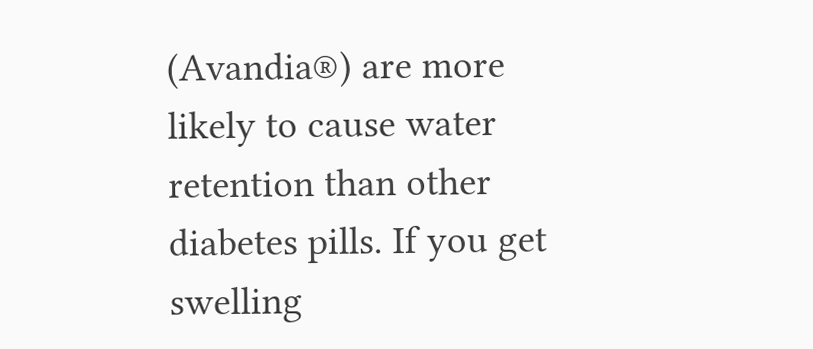(Avandia®) are more likely to cause water retention than other diabetes pills. If you get swelling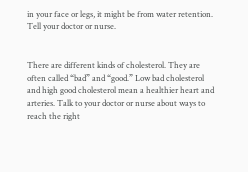in your face or legs, it might be from water retention. Tell your doctor or nurse.


There are different kinds of cholesterol. They are often called “bad” and “good.” Low bad cholesterol and high good cholesterol mean a healthier heart and arteries. Talk to your doctor or nurse about ways to reach the right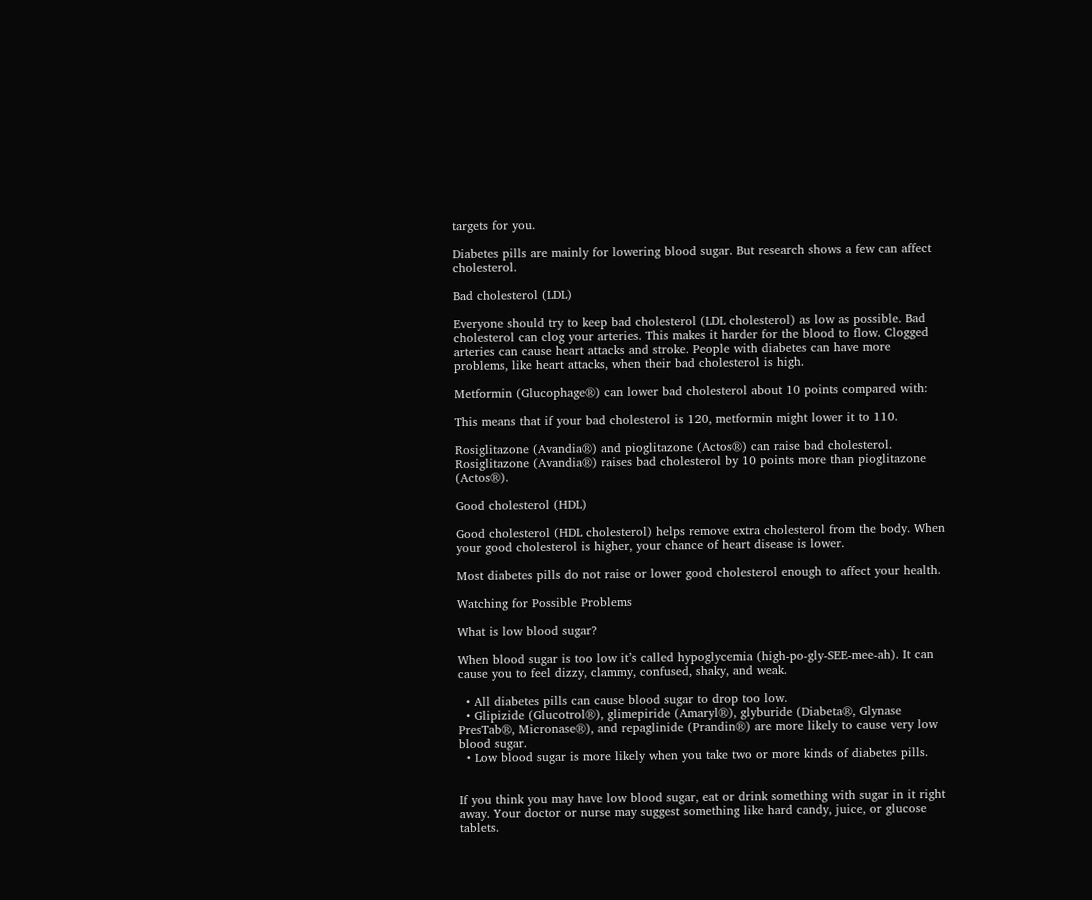targets for you.

Diabetes pills are mainly for lowering blood sugar. But research shows a few can affect cholesterol.

Bad cholesterol (LDL)

Everyone should try to keep bad cholesterol (LDL cholesterol) as low as possible. Bad cholesterol can clog your arteries. This makes it harder for the blood to flow. Clogged arteries can cause heart attacks and stroke. People with diabetes can have more problems, like heart attacks, when their bad cholesterol is high.

Metformin (Glucophage®) can lower bad cholesterol about 10 points compared with:

This means that if your bad cholesterol is 120, metformin might lower it to 110.

Rosiglitazone (Avandia®) and pioglitazone (Actos®) can raise bad cholesterol. Rosiglitazone (Avandia®) raises bad cholesterol by 10 points more than pioglitazone (Actos®).

Good cholesterol (HDL)

Good cholesterol (HDL cholesterol) helps remove extra cholesterol from the body. When your good cholesterol is higher, your chance of heart disease is lower.

Most diabetes pills do not raise or lower good cholesterol enough to affect your health.

Watching for Possible Problems

What is low blood sugar?

When blood sugar is too low it’s called hypoglycemia (high-po-gly-SEE-mee-ah). It can cause you to feel dizzy, clammy, confused, shaky, and weak.

  • All diabetes pills can cause blood sugar to drop too low.
  • Glipizide (Glucotrol®), glimepiride (Amaryl®), glyburide (Diabeta®, Glynase PresTab®, Micronase®), and repaglinide (Prandin®) are more likely to cause very low blood sugar.
  • Low blood sugar is more likely when you take two or more kinds of diabetes pills.


If you think you may have low blood sugar, eat or drink something with sugar in it right away. Your doctor or nurse may suggest something like hard candy, juice, or glucose tablets.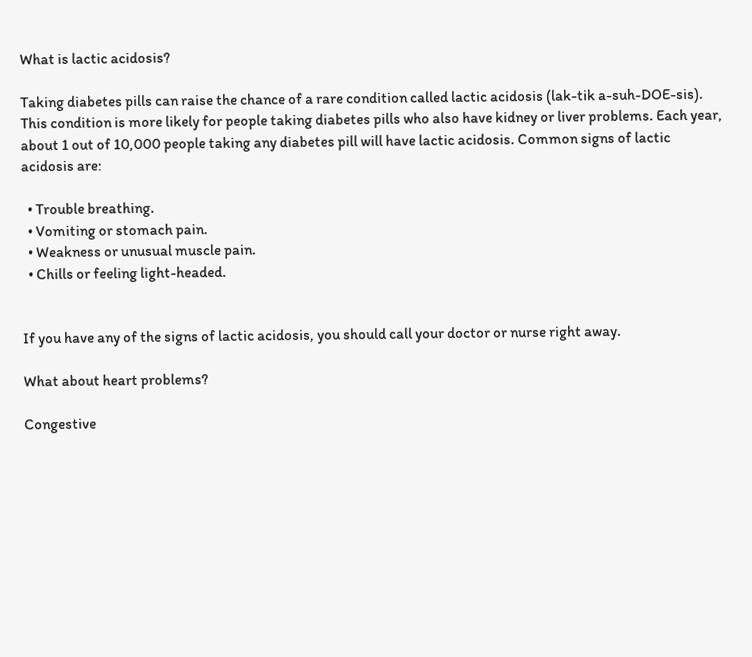What is lactic acidosis?

Taking diabetes pills can raise the chance of a rare condition called lactic acidosis (lak-tik a-suh-DOE-sis). This condition is more likely for people taking diabetes pills who also have kidney or liver problems. Each year, about 1 out of 10,000 people taking any diabetes pill will have lactic acidosis. Common signs of lactic acidosis are:

  • Trouble breathing.
  • Vomiting or stomach pain.
  • Weakness or unusual muscle pain.
  • Chills or feeling light-headed.


If you have any of the signs of lactic acidosis, you should call your doctor or nurse right away.

What about heart problems?

Congestive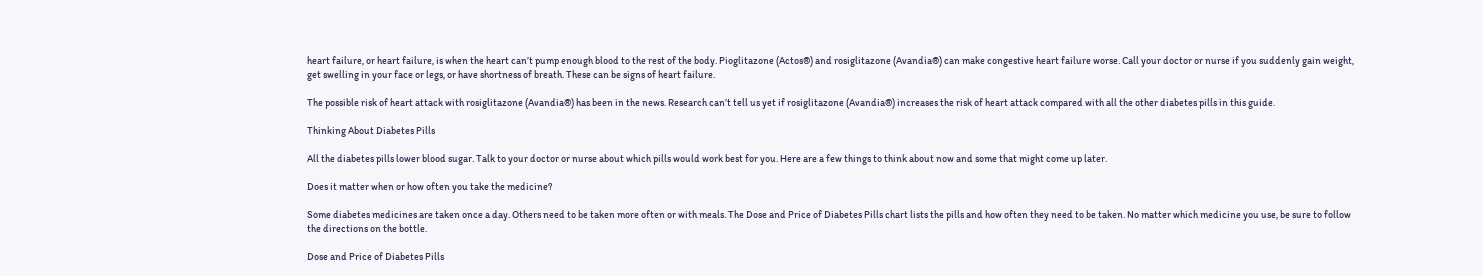heart failure, or heart failure, is when the heart can’t pump enough blood to the rest of the body. Pioglitazone (Actos®) and rosiglitazone (Avandia®) can make congestive heart failure worse. Call your doctor or nurse if you suddenly gain weight, get swelling in your face or legs, or have shortness of breath. These can be signs of heart failure.

The possible risk of heart attack with rosiglitazone (Avandia®) has been in the news. Research can’t tell us yet if rosiglitazone (Avandia®) increases the risk of heart attack compared with all the other diabetes pills in this guide.

Thinking About Diabetes Pills

All the diabetes pills lower blood sugar. Talk to your doctor or nurse about which pills would work best for you. Here are a few things to think about now and some that might come up later.

Does it matter when or how often you take the medicine?

Some diabetes medicines are taken once a day. Others need to be taken more often or with meals. The Dose and Price of Diabetes Pills chart lists the pills and how often they need to be taken. No matter which medicine you use, be sure to follow the directions on the bottle.

Dose and Price of Diabetes Pills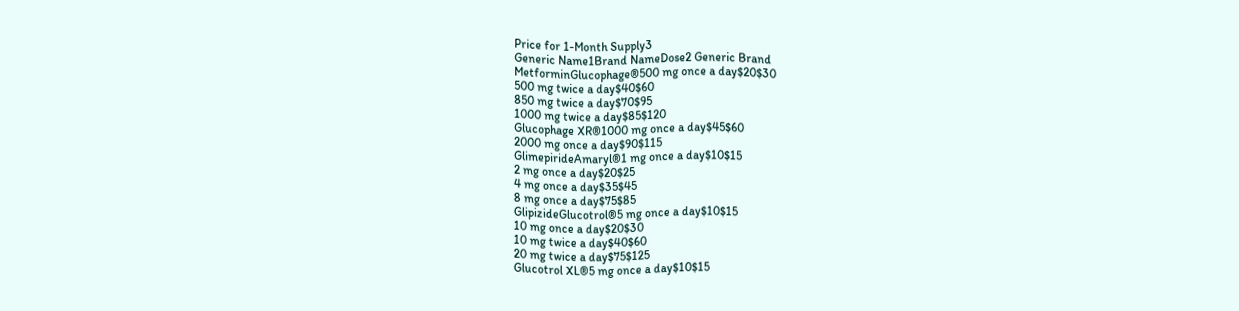Price for 1-Month Supply3
Generic Name1Brand NameDose2 Generic Brand
MetforminGlucophage®500 mg once a day$20$30
500 mg twice a day$40$60
850 mg twice a day$70$95
1000 mg twice a day$85$120
Glucophage XR®1000 mg once a day$45$60
2000 mg once a day$90$115
GlimepirideAmaryl®1 mg once a day$10$15
2 mg once a day$20$25
4 mg once a day$35$45
8 mg once a day$75$85
GlipizideGlucotrol®5 mg once a day$10$15
10 mg once a day$20$30
10 mg twice a day$40$60
20 mg twice a day$75$125
Glucotrol XL®5 mg once a day$10$15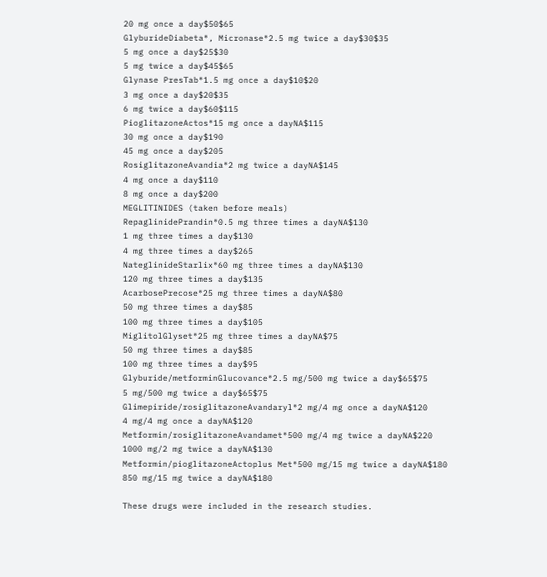20 mg once a day$50$65
GlyburideDiabeta®, Micronase®2.5 mg twice a day$30$35
5 mg once a day$25$30
5 mg twice a day$45$65
Glynase PresTab®1.5 mg once a day$10$20
3 mg once a day$20$35
6 mg twice a day$60$115
PioglitazoneActos®15 mg once a dayNA$115
30 mg once a day$190
45 mg once a day$205
RosiglitazoneAvandia®2 mg twice a dayNA$145
4 mg once a day$110
8 mg once a day$200
MEGLITINIDES (taken before meals)
RepaglinidePrandin®0.5 mg three times a dayNA$130
1 mg three times a day$130
4 mg three times a day$265
NateglinideStarlix®60 mg three times a dayNA$130
120 mg three times a day$135
AcarbosePrecose®25 mg three times a dayNA$80
50 mg three times a day$85
100 mg three times a day$105
MiglitolGlyset®25 mg three times a dayNA$75
50 mg three times a day$85
100 mg three times a day$95
Glyburide/metforminGlucovance®2.5 mg/500 mg twice a day$65$75
5 mg/500 mg twice a day$65$75
Glimepiride/rosiglitazoneAvandaryl®2 mg/4 mg once a dayNA$120
4 mg/4 mg once a dayNA$120
Metformin/rosiglitazoneAvandamet®500 mg/4 mg twice a dayNA$220
1000 mg/2 mg twice a dayNA$130
Metformin/pioglitazoneActoplus Met®500 mg/15 mg twice a dayNA$180
850 mg/15 mg twice a dayNA$180

These drugs were included in the research studies.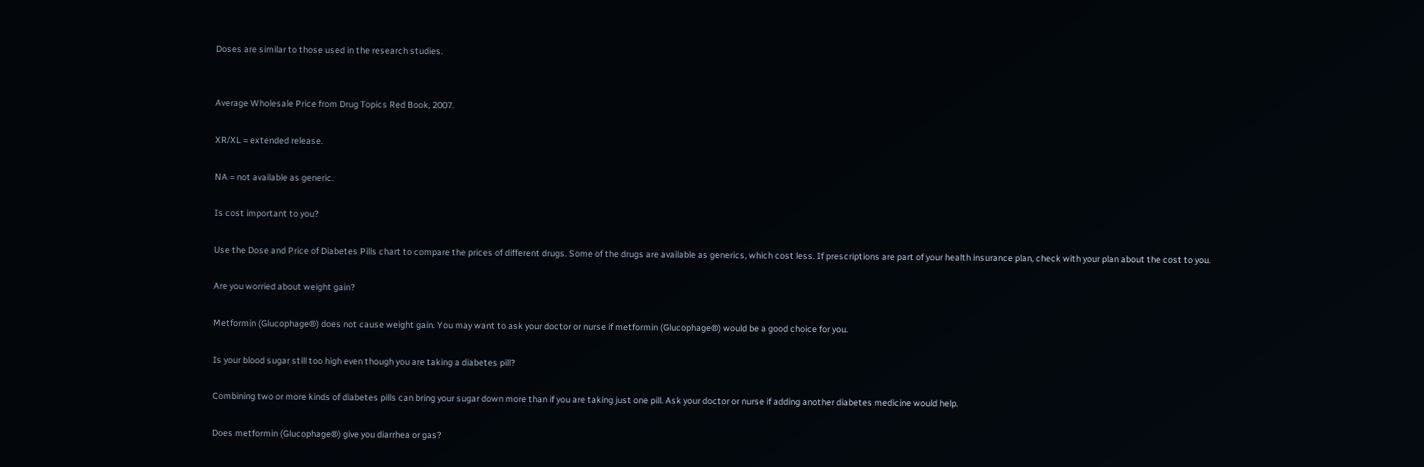Doses are similar to those used in the research studies.


Average Wholesale Price from Drug Topics Red Book, 2007.

XR/XL = extended release.

NA = not available as generic.

Is cost important to you?

Use the Dose and Price of Diabetes Pills chart to compare the prices of different drugs. Some of the drugs are available as generics, which cost less. If prescriptions are part of your health insurance plan, check with your plan about the cost to you.

Are you worried about weight gain?

Metformin (Glucophage®) does not cause weight gain. You may want to ask your doctor or nurse if metformin (Glucophage®) would be a good choice for you.

Is your blood sugar still too high even though you are taking a diabetes pill?

Combining two or more kinds of diabetes pills can bring your sugar down more than if you are taking just one pill. Ask your doctor or nurse if adding another diabetes medicine would help.

Does metformin (Glucophage®) give you diarrhea or gas?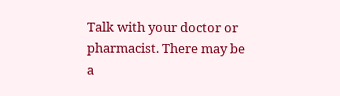Talk with your doctor or pharmacist. There may be a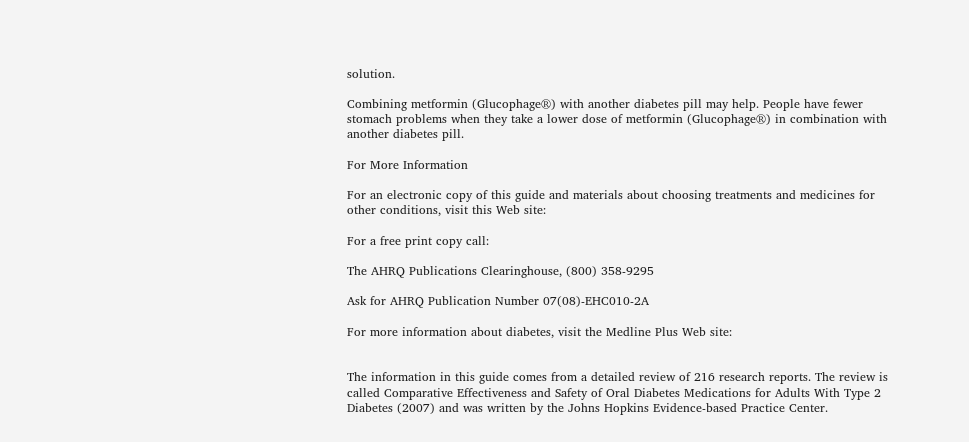solution.

Combining metformin (Glucophage®) with another diabetes pill may help. People have fewer stomach problems when they take a lower dose of metformin (Glucophage®) in combination with another diabetes pill.

For More Information

For an electronic copy of this guide and materials about choosing treatments and medicines for other conditions, visit this Web site:

For a free print copy call:

The AHRQ Publications Clearinghouse, (800) 358-9295

Ask for AHRQ Publication Number 07(08)-EHC010-2A

For more information about diabetes, visit the Medline Plus Web site:


The information in this guide comes from a detailed review of 216 research reports. The review is called Comparative Effectiveness and Safety of Oral Diabetes Medications for Adults With Type 2 Diabetes (2007) and was written by the Johns Hopkins Evidence-based Practice Center.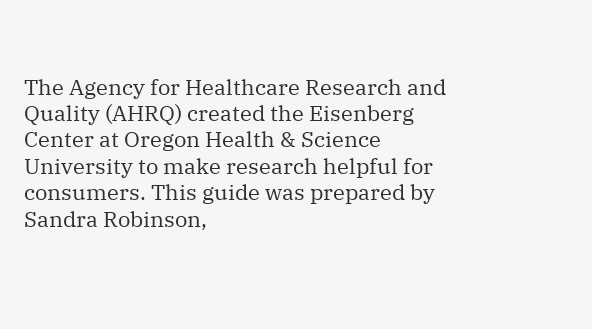The Agency for Healthcare Research and Quality (AHRQ) created the Eisenberg Center at Oregon Health & Science University to make research helpful for consumers. This guide was prepared by Sandra Robinson,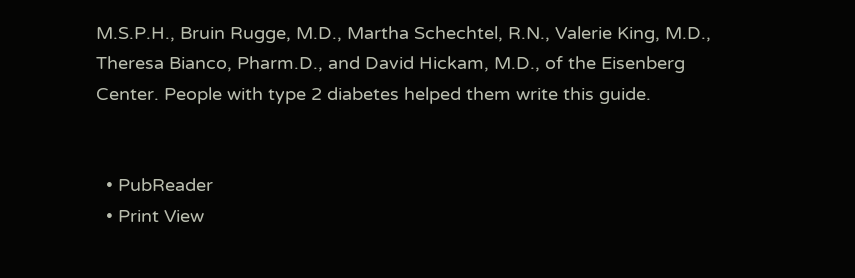M.S.P.H., Bruin Rugge, M.D., Martha Schechtel, R.N., Valerie King, M.D., Theresa Bianco, Pharm.D., and David Hickam, M.D., of the Eisenberg Center. People with type 2 diabetes helped them write this guide.


  • PubReader
  • Print View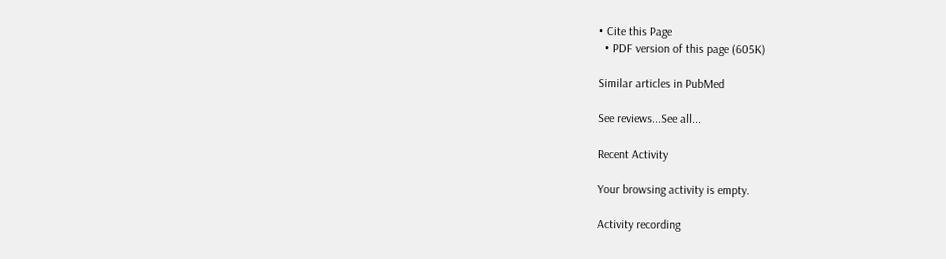• Cite this Page
  • PDF version of this page (605K)

Similar articles in PubMed

See reviews...See all...

Recent Activity

Your browsing activity is empty.

Activity recording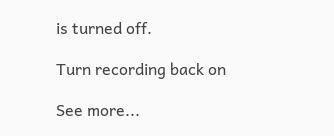is turned off.

Turn recording back on

See more...